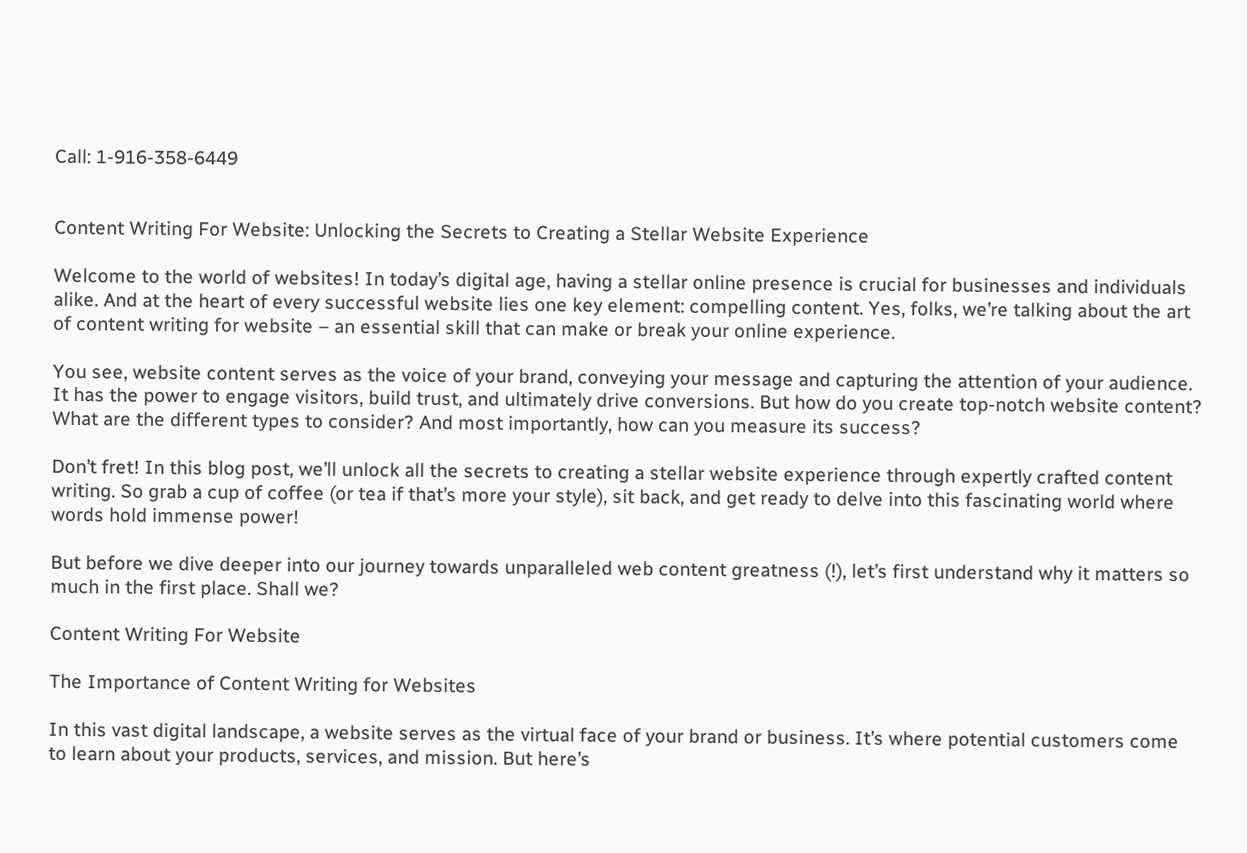Call: 1-916-358-6449


Content Writing For Website: Unlocking the Secrets to Creating a Stellar Website Experience

Welcome to the world of websites! In today’s digital age, having a stellar online presence is crucial for businesses and individuals alike. And at the heart of every successful website lies one key element: compelling content. Yes, folks, we’re talking about the art of content writing for website – an essential skill that can make or break your online experience.

You see, website content serves as the voice of your brand, conveying your message and capturing the attention of your audience. It has the power to engage visitors, build trust, and ultimately drive conversions. But how do you create top-notch website content? What are the different types to consider? And most importantly, how can you measure its success?

Don’t fret! In this blog post, we’ll unlock all the secrets to creating a stellar website experience through expertly crafted content writing. So grab a cup of coffee (or tea if that’s more your style), sit back, and get ready to delve into this fascinating world where words hold immense power!

But before we dive deeper into our journey towards unparalleled web content greatness (!), let’s first understand why it matters so much in the first place. Shall we?

Content Writing For Website

The Importance of Content Writing for Websites

In this vast digital landscape, a website serves as the virtual face of your brand or business. It’s where potential customers come to learn about your products, services, and mission. But here’s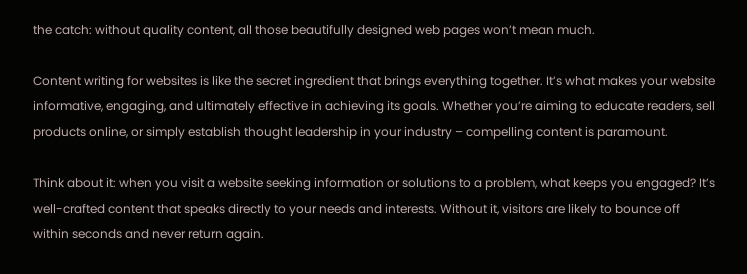the catch: without quality content, all those beautifully designed web pages won’t mean much.

Content writing for websites is like the secret ingredient that brings everything together. It’s what makes your website informative, engaging, and ultimately effective in achieving its goals. Whether you’re aiming to educate readers, sell products online, or simply establish thought leadership in your industry – compelling content is paramount.

Think about it: when you visit a website seeking information or solutions to a problem, what keeps you engaged? It’s well-crafted content that speaks directly to your needs and interests. Without it, visitors are likely to bounce off within seconds and never return again.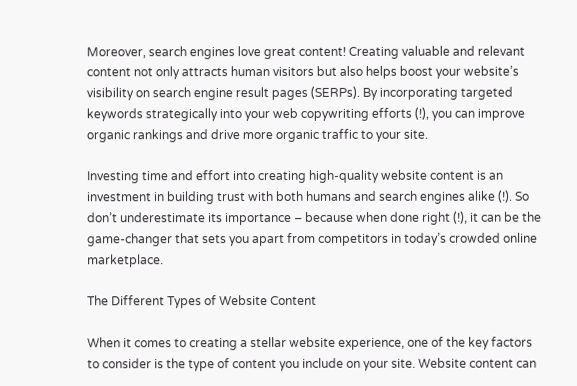Moreover, search engines love great content! Creating valuable and relevant content not only attracts human visitors but also helps boost your website’s visibility on search engine result pages (SERPs). By incorporating targeted keywords strategically into your web copywriting efforts (!), you can improve organic rankings and drive more organic traffic to your site.

Investing time and effort into creating high-quality website content is an investment in building trust with both humans and search engines alike (!). So don’t underestimate its importance – because when done right (!), it can be the game-changer that sets you apart from competitors in today’s crowded online marketplace.

The Different Types of Website Content

When it comes to creating a stellar website experience, one of the key factors to consider is the type of content you include on your site. Website content can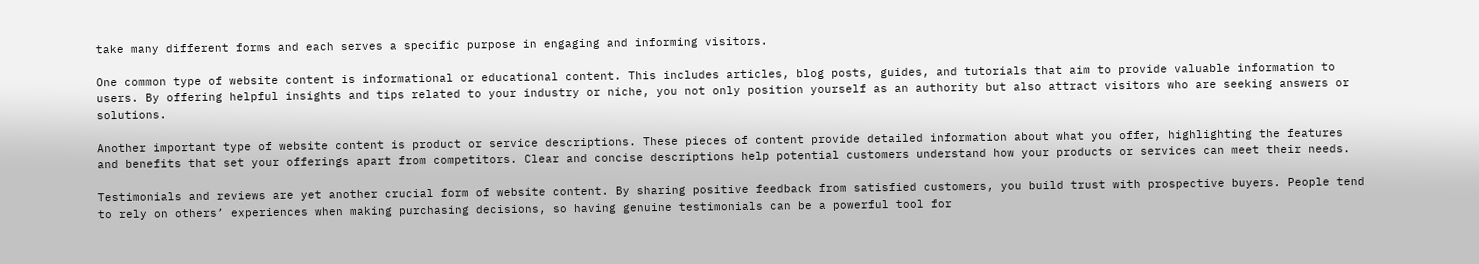take many different forms and each serves a specific purpose in engaging and informing visitors.

One common type of website content is informational or educational content. This includes articles, blog posts, guides, and tutorials that aim to provide valuable information to users. By offering helpful insights and tips related to your industry or niche, you not only position yourself as an authority but also attract visitors who are seeking answers or solutions.

Another important type of website content is product or service descriptions. These pieces of content provide detailed information about what you offer, highlighting the features and benefits that set your offerings apart from competitors. Clear and concise descriptions help potential customers understand how your products or services can meet their needs.

Testimonials and reviews are yet another crucial form of website content. By sharing positive feedback from satisfied customers, you build trust with prospective buyers. People tend to rely on others’ experiences when making purchasing decisions, so having genuine testimonials can be a powerful tool for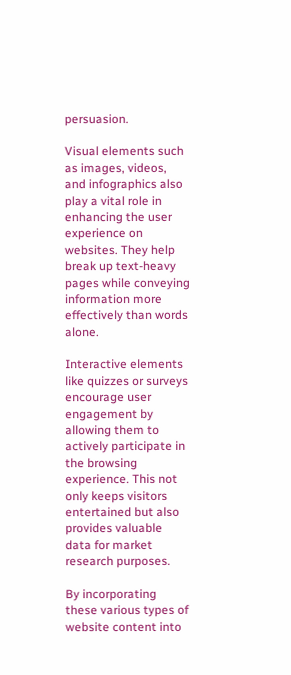persuasion.

Visual elements such as images, videos, and infographics also play a vital role in enhancing the user experience on websites. They help break up text-heavy pages while conveying information more effectively than words alone.

Interactive elements like quizzes or surveys encourage user engagement by allowing them to actively participate in the browsing experience. This not only keeps visitors entertained but also provides valuable data for market research purposes.

By incorporating these various types of website content into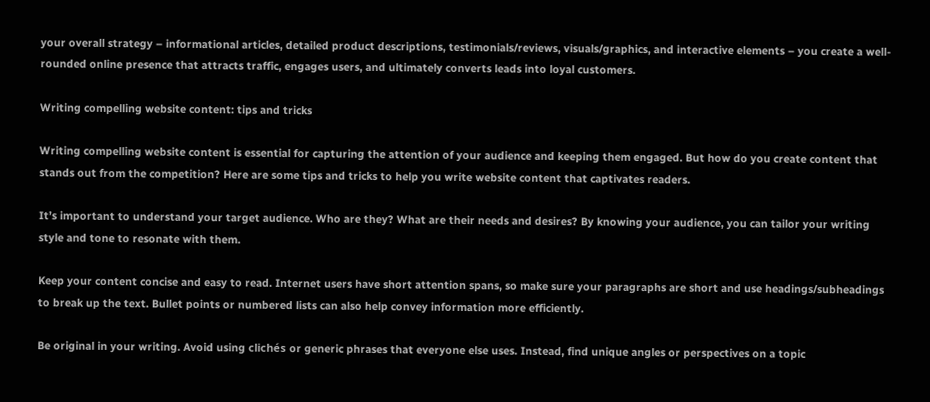your overall strategy – informational articles, detailed product descriptions, testimonials/reviews, visuals/graphics, and interactive elements – you create a well-rounded online presence that attracts traffic, engages users, and ultimately converts leads into loyal customers.

Writing compelling website content: tips and tricks

Writing compelling website content is essential for capturing the attention of your audience and keeping them engaged. But how do you create content that stands out from the competition? Here are some tips and tricks to help you write website content that captivates readers.

It’s important to understand your target audience. Who are they? What are their needs and desires? By knowing your audience, you can tailor your writing style and tone to resonate with them.

Keep your content concise and easy to read. Internet users have short attention spans, so make sure your paragraphs are short and use headings/subheadings to break up the text. Bullet points or numbered lists can also help convey information more efficiently.

Be original in your writing. Avoid using clichés or generic phrases that everyone else uses. Instead, find unique angles or perspectives on a topic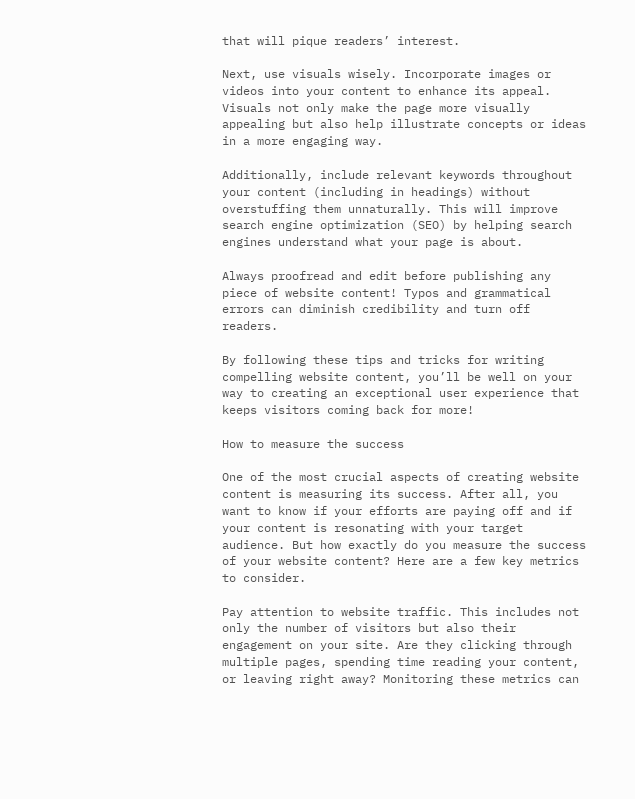that will pique readers’ interest.

Next, use visuals wisely. Incorporate images or videos into your content to enhance its appeal. Visuals not only make the page more visually appealing but also help illustrate concepts or ideas in a more engaging way.

Additionally, include relevant keywords throughout your content (including in headings) without overstuffing them unnaturally. This will improve search engine optimization (SEO) by helping search engines understand what your page is about.

Always proofread and edit before publishing any piece of website content! Typos and grammatical errors can diminish credibility and turn off readers.

By following these tips and tricks for writing compelling website content, you’ll be well on your way to creating an exceptional user experience that keeps visitors coming back for more!

How to measure the success

One of the most crucial aspects of creating website content is measuring its success. After all, you want to know if your efforts are paying off and if your content is resonating with your target audience. But how exactly do you measure the success of your website content? Here are a few key metrics to consider.

Pay attention to website traffic. This includes not only the number of visitors but also their engagement on your site. Are they clicking through multiple pages, spending time reading your content, or leaving right away? Monitoring these metrics can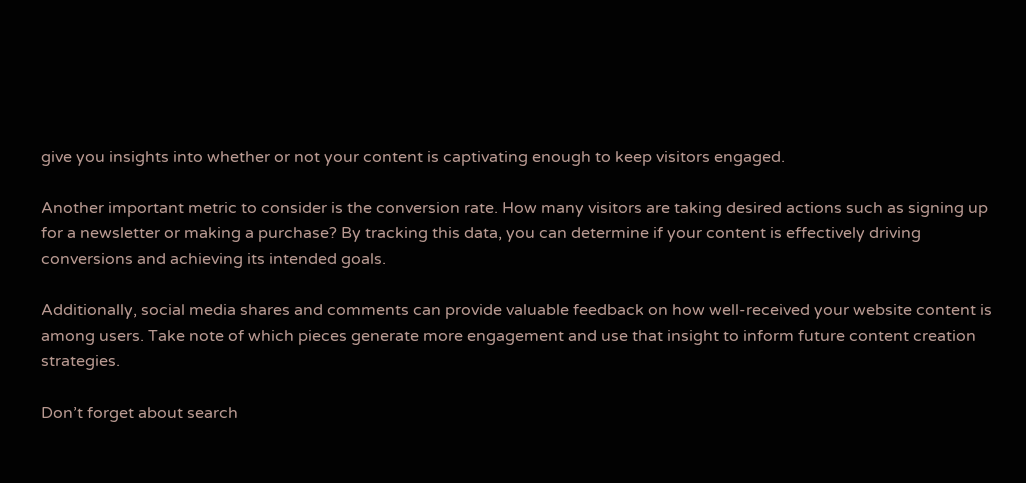give you insights into whether or not your content is captivating enough to keep visitors engaged.

Another important metric to consider is the conversion rate. How many visitors are taking desired actions such as signing up for a newsletter or making a purchase? By tracking this data, you can determine if your content is effectively driving conversions and achieving its intended goals.

Additionally, social media shares and comments can provide valuable feedback on how well-received your website content is among users. Take note of which pieces generate more engagement and use that insight to inform future content creation strategies.

Don’t forget about search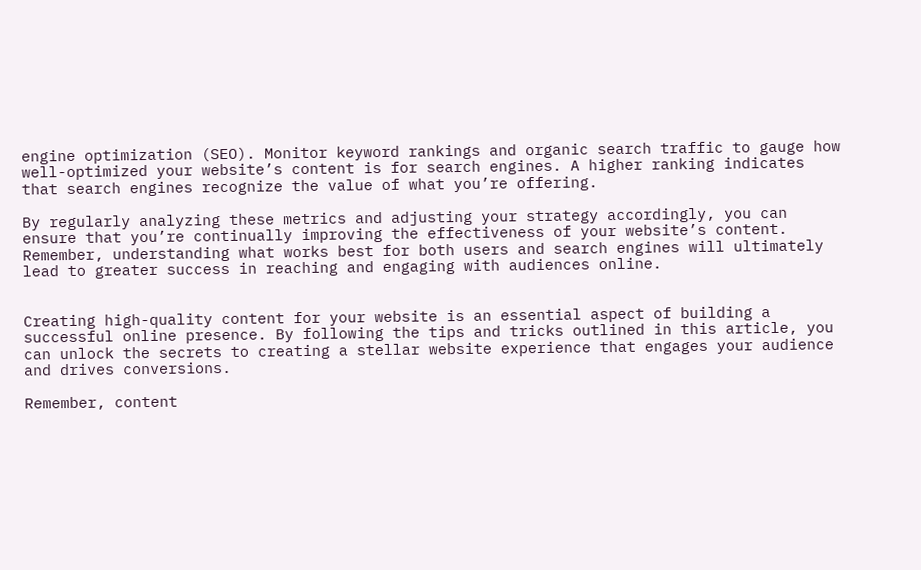engine optimization (SEO). Monitor keyword rankings and organic search traffic to gauge how well-optimized your website’s content is for search engines. A higher ranking indicates that search engines recognize the value of what you’re offering.

By regularly analyzing these metrics and adjusting your strategy accordingly, you can ensure that you’re continually improving the effectiveness of your website’s content. Remember, understanding what works best for both users and search engines will ultimately lead to greater success in reaching and engaging with audiences online.


Creating high-quality content for your website is an essential aspect of building a successful online presence. By following the tips and tricks outlined in this article, you can unlock the secrets to creating a stellar website experience that engages your audience and drives conversions.

Remember, content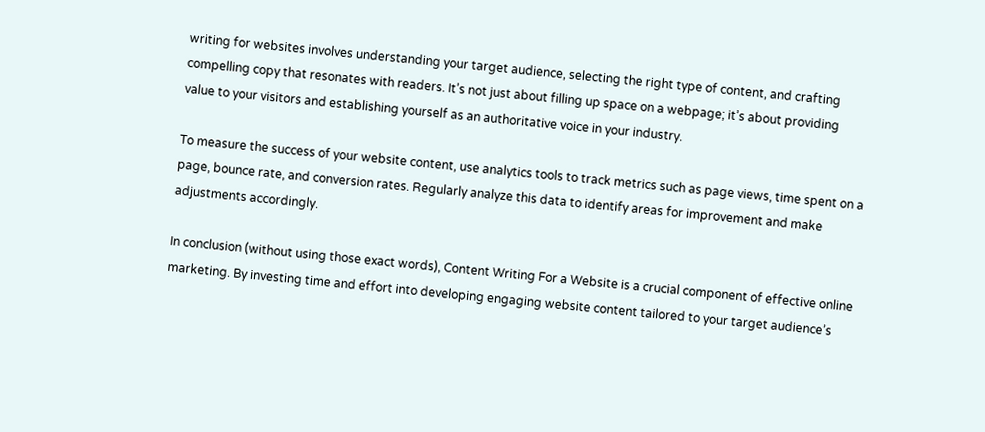writing for websites involves understanding your target audience, selecting the right type of content, and crafting compelling copy that resonates with readers. It’s not just about filling up space on a webpage; it’s about providing value to your visitors and establishing yourself as an authoritative voice in your industry.

To measure the success of your website content, use analytics tools to track metrics such as page views, time spent on a page, bounce rate, and conversion rates. Regularly analyze this data to identify areas for improvement and make adjustments accordingly.

In conclusion (without using those exact words), Content Writing For a Website is a crucial component of effective online marketing. By investing time and effort into developing engaging website content tailored to your target audience’s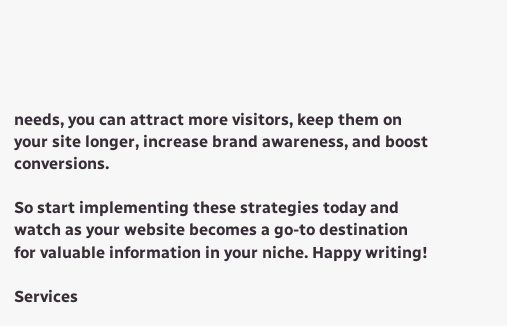needs, you can attract more visitors, keep them on your site longer, increase brand awareness, and boost conversions.

So start implementing these strategies today and watch as your website becomes a go-to destination for valuable information in your niche. Happy writing!

Services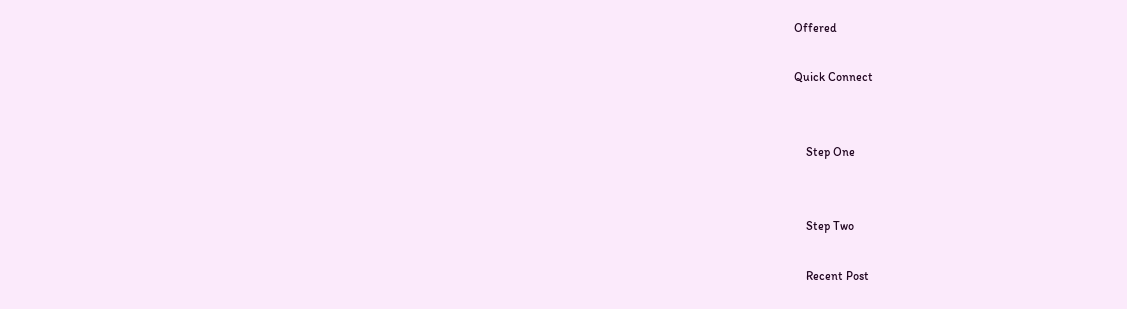Offered

Quick Connect


    Step One


    Step Two

    Recent Post